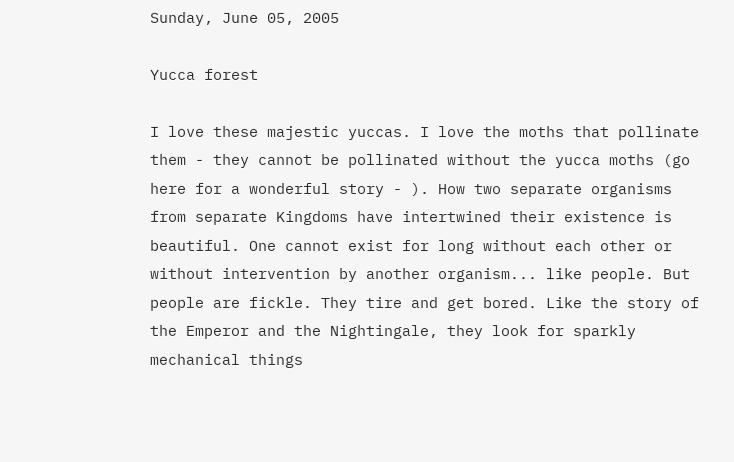Sunday, June 05, 2005

Yucca forest

I love these majestic yuccas. I love the moths that pollinate them - they cannot be pollinated without the yucca moths (go here for a wonderful story - ). How two separate organisms from separate Kingdoms have intertwined their existence is beautiful. One cannot exist for long without each other or without intervention by another organism... like people. But people are fickle. They tire and get bored. Like the story of the Emperor and the Nightingale, they look for sparkly mechanical things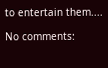to entertain them....

No comments: